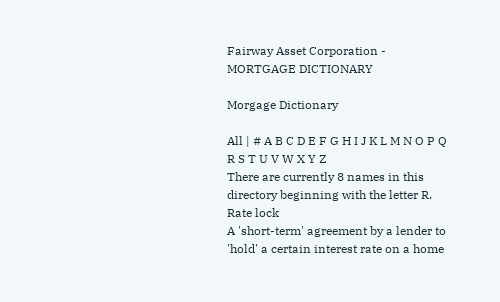Fairway Asset Corporation - MORTGAGE DICTIONARY

Morgage Dictionary

All | # A B C D E F G H I J K L M N O P Q R S T U V W X Y Z
There are currently 8 names in this directory beginning with the letter R.
Rate lock
A 'short-term' agreement by a lender to 'hold' a certain interest rate on a home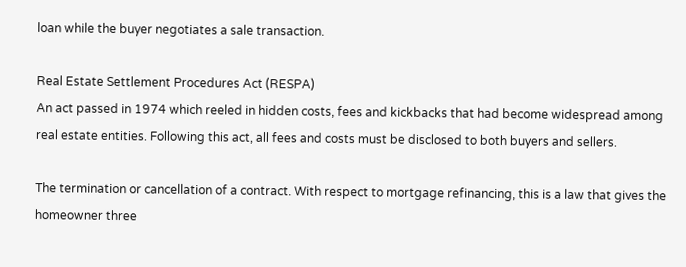loan while the buyer negotiates a sale transaction.

Real Estate Settlement Procedures Act (RESPA)
An act passed in 1974 which reeled in hidden costs, fees and kickbacks that had become widespread among real estate entities. Following this act, all fees and costs must be disclosed to both buyers and sellers.

The termination or cancellation of a contract. With respect to mortgage refinancing, this is a law that gives the homeowner three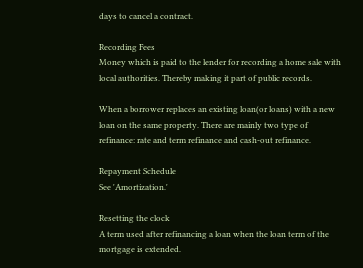days to cancel a contract.

Recording Fees
Money which is paid to the lender for recording a home sale with local authorities. Thereby making it part of public records.

When a borrower replaces an existing loan(or loans) with a new loan on the same property. There are mainly two type of refinance: rate and term refinance and cash-out refinance.

Repayment Schedule
See 'Amortization.'

Resetting the clock
A term used after refinancing a loan when the loan term of the mortgage is extended.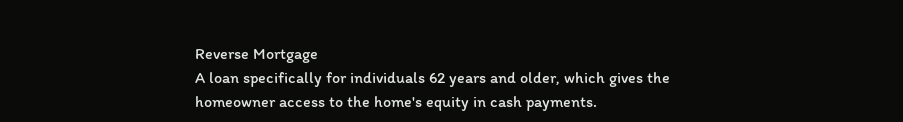Reverse Mortgage
A loan specifically for individuals 62 years and older, which gives the homeowner access to the home's equity in cash payments.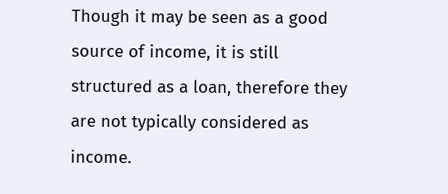Though it may be seen as a good source of income, it is still structured as a loan, therefore they are not typically considered as income.